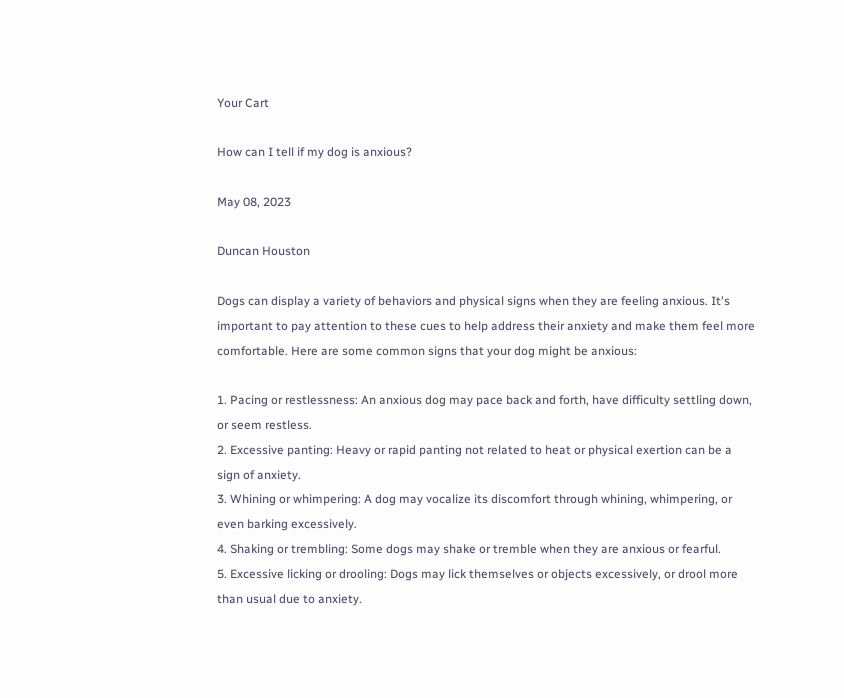Your Cart

How can I tell if my dog is anxious?

May 08, 2023

Duncan Houston

Dogs can display a variety of behaviors and physical signs when they are feeling anxious. It's important to pay attention to these cues to help address their anxiety and make them feel more comfortable. Here are some common signs that your dog might be anxious:

1. Pacing or restlessness: An anxious dog may pace back and forth, have difficulty settling down, or seem restless.
2. Excessive panting: Heavy or rapid panting not related to heat or physical exertion can be a sign of anxiety.
3. Whining or whimpering: A dog may vocalize its discomfort through whining, whimpering, or even barking excessively.
4. Shaking or trembling: Some dogs may shake or tremble when they are anxious or fearful.
5. Excessive licking or drooling: Dogs may lick themselves or objects excessively, or drool more than usual due to anxiety.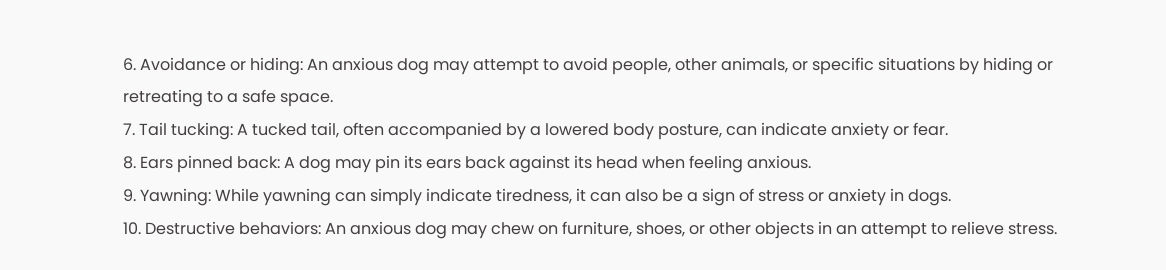6. Avoidance or hiding: An anxious dog may attempt to avoid people, other animals, or specific situations by hiding or retreating to a safe space.
7. Tail tucking: A tucked tail, often accompanied by a lowered body posture, can indicate anxiety or fear.
8. Ears pinned back: A dog may pin its ears back against its head when feeling anxious.
9. Yawning: While yawning can simply indicate tiredness, it can also be a sign of stress or anxiety in dogs.
10. Destructive behaviors: An anxious dog may chew on furniture, shoes, or other objects in an attempt to relieve stress.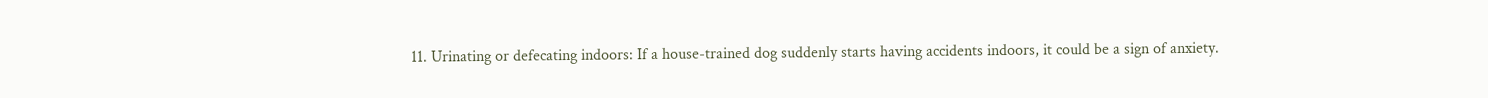11. Urinating or defecating indoors: If a house-trained dog suddenly starts having accidents indoors, it could be a sign of anxiety.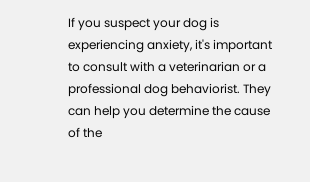If you suspect your dog is experiencing anxiety, it's important to consult with a veterinarian or a professional dog behaviorist. They can help you determine the cause of the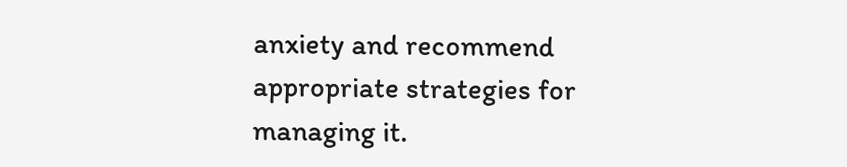anxiety and recommend appropriate strategies for managing it.